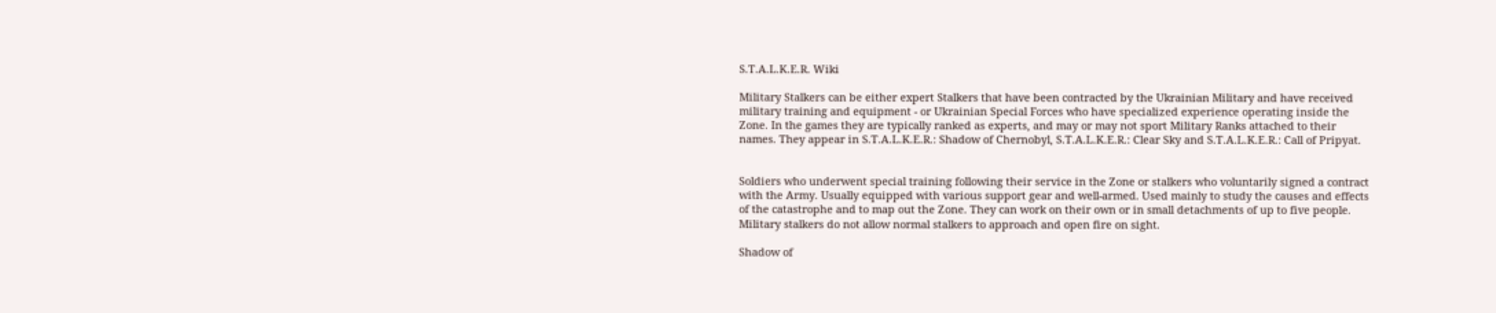S.T.A.L.K.E.R. Wiki

Military Stalkers can be either expert Stalkers that have been contracted by the Ukrainian Military and have received military training and equipment - or Ukrainian Special Forces who have specialized experience operating inside the Zone. In the games they are typically ranked as experts, and may or may not sport Military Ranks attached to their names. They appear in S.T.A.L.K.E.R.: Shadow of Chernobyl, S.T.A.L.K.E.R.: Clear Sky and S.T.A.L.K.E.R.: Call of Pripyat.


Soldiers who underwent special training following their service in the Zone or stalkers who voluntarily signed a contract with the Army. Usually equipped with various support gear and well-armed. Used mainly to study the causes and effects of the catastrophe and to map out the Zone. They can work on their own or in small detachments of up to five people. Military stalkers do not allow normal stalkers to approach and open fire on sight.

Shadow of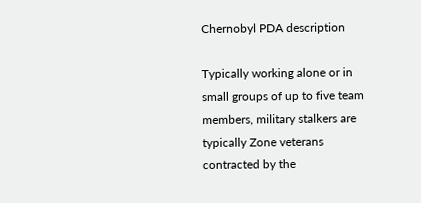Chernobyl PDA description

Typically working alone or in small groups of up to five team members, military stalkers are typically Zone veterans contracted by the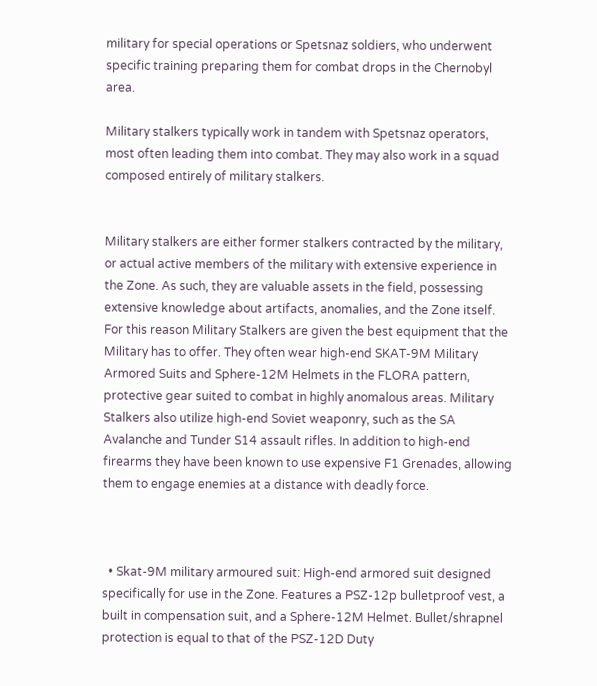military for special operations or Spetsnaz soldiers, who underwent specific training preparing them for combat drops in the Chernobyl area.

Military stalkers typically work in tandem with Spetsnaz operators, most often leading them into combat. They may also work in a squad composed entirely of military stalkers.


Military stalkers are either former stalkers contracted by the military, or actual active members of the military with extensive experience in the Zone. As such, they are valuable assets in the field, possessing extensive knowledge about artifacts, anomalies, and the Zone itself. For this reason Military Stalkers are given the best equipment that the Military has to offer. They often wear high-end SKAT-9M Military Armored Suits and Sphere-12M Helmets in the FLORA pattern, protective gear suited to combat in highly anomalous areas. Military Stalkers also utilize high-end Soviet weaponry, such as the SA Avalanche and Tunder S14 assault rifles. In addition to high-end firearms they have been known to use expensive F1 Grenades, allowing them to engage enemies at a distance with deadly force.



  • Skat-9M military armoured suit: High-end armored suit designed specifically for use in the Zone. Features a PSZ-12p bulletproof vest, a built in compensation suit, and a Sphere-12M Helmet. Bullet/shrapnel protection is equal to that of the PSZ-12D Duty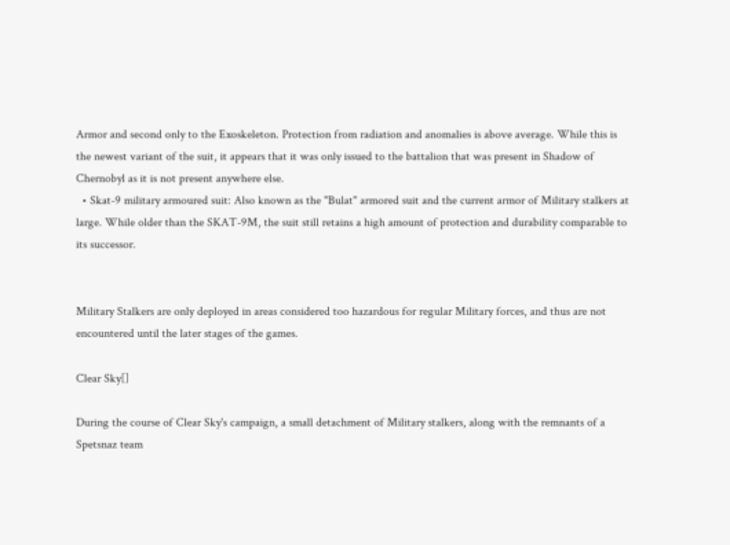Armor and second only to the Exoskeleton. Protection from radiation and anomalies is above average. While this is the newest variant of the suit, it appears that it was only issued to the battalion that was present in Shadow of Chernobyl as it is not present anywhere else.
  • Skat-9 military armoured suit: Also known as the "Bulat" armored suit and the current armor of Military stalkers at large. While older than the SKAT-9M, the suit still retains a high amount of protection and durability comparable to its successor.


Military Stalkers are only deployed in areas considered too hazardous for regular Military forces, and thus are not encountered until the later stages of the games.

Clear Sky[]

During the course of Clear Sky's campaign, a small detachment of Military stalkers, along with the remnants of a Spetsnaz team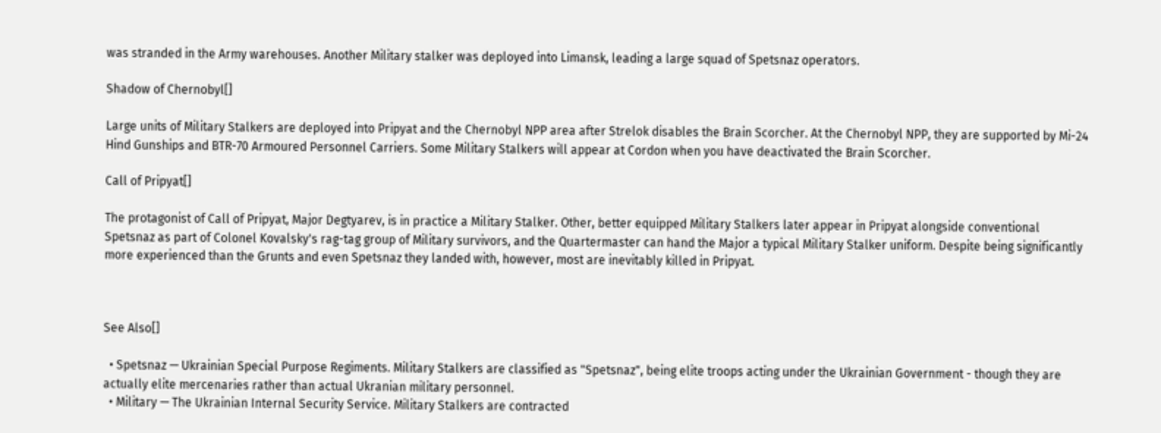was stranded in the Army warehouses. Another Military stalker was deployed into Limansk, leading a large squad of Spetsnaz operators.

Shadow of Chernobyl[]

Large units of Military Stalkers are deployed into Pripyat and the Chernobyl NPP area after Strelok disables the Brain Scorcher. At the Chernobyl NPP, they are supported by Mi-24 Hind Gunships and BTR-70 Armoured Personnel Carriers. Some Military Stalkers will appear at Cordon when you have deactivated the Brain Scorcher.

Call of Pripyat[]

The protagonist of Call of Pripyat, Major Degtyarev, is in practice a Military Stalker. Other, better equipped Military Stalkers later appear in Pripyat alongside conventional Spetsnaz as part of Colonel Kovalsky's rag-tag group of Military survivors, and the Quartermaster can hand the Major a typical Military Stalker uniform. Despite being significantly more experienced than the Grunts and even Spetsnaz they landed with, however, most are inevitably killed in Pripyat.



See Also[]

  • Spetsnaz — Ukrainian Special Purpose Regiments. Military Stalkers are classified as "Spetsnaz", being elite troops acting under the Ukrainian Government - though they are actually elite mercenaries rather than actual Ukranian military personnel.
  • Military — The Ukrainian Internal Security Service. Military Stalkers are contracted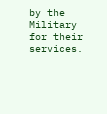by the Military for their services.